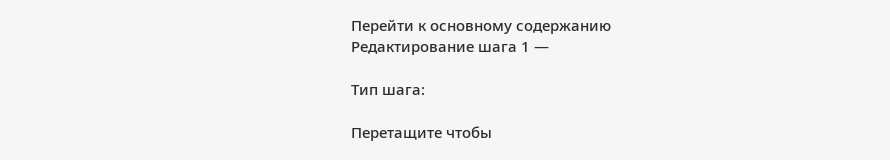Перейти к основному содержанию
Редактирование шага 1 —

Тип шага:

Перетащите чтобы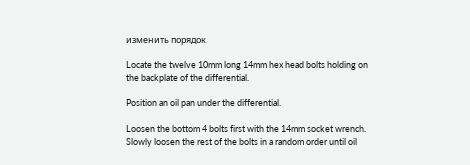изменить порядок

Locate the twelve 10mm long 14mm hex head bolts holding on the backplate of the differential.

Position an oil pan under the differential.

Loosen the bottom 4 bolts first with the 14mm socket wrench. Slowly loosen the rest of the bolts in a random order until oil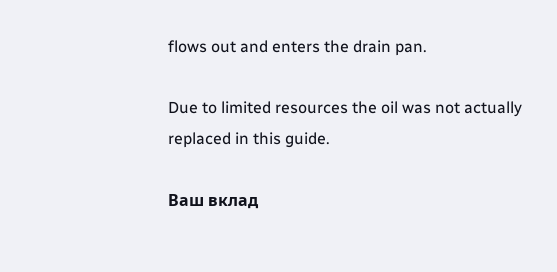flows out and enters the drain pan.

Due to limited resources the oil was not actually replaced in this guide.

Ваш вклад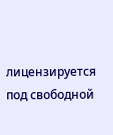лицензируется под свободной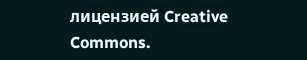лицензией Creative Commons.